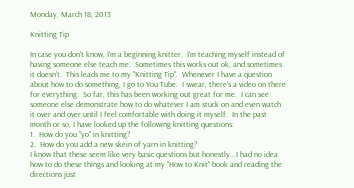Monday, March 18, 2013

Knitting Tip

In case you don't know, I'm a beginning knitter.  I'm teaching myself instead of having someone else teach me.  Sometimes this works out ok, and sometimes it doesn't.  This leads me to my "Knitting Tip".  Whenever I have a question about how to do something, I go to You Tube.  I swear, there's a video on there for everything.  So far, this has been working out great for me.  I can see someone else demonstrate how to do whatever I am stuck on and even watch it over and over until I feel comfortable with doing it myself.  In the past month or so, I have looked up the following knitting questions:
1.  How do you "yo" in knitting?
2.  How do you add a new skein of yarn in knitting?
I know that these seem like very basic questions but honestly...I had no idea how to do these things and looking at my "How to Knit" book and reading the directions just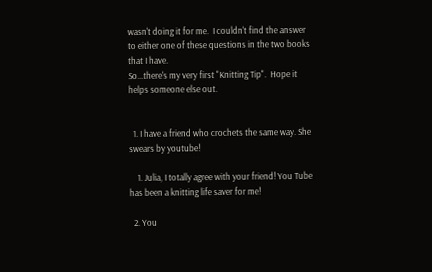wasn't doing it for me.  I couldn't find the answer to either one of these questions in the two books that I have.
So...there's my very first "Knitting Tip".  Hope it helps someone else out.


  1. I have a friend who crochets the same way. She swears by youtube!

    1. Julia, I totally agree with your friend! You Tube has been a knitting life saver for me!

  2. You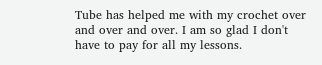Tube has helped me with my crochet over and over and over. I am so glad I don't have to pay for all my lessons.